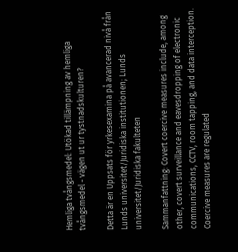Hemliga tvångsmedel: Utökad tillämpning av hemliga tvångsmedel - vägen ut ur tystnadskulturen?

Detta är en Uppsats för yrkesexamina på avancerad nivå från Lunds universitet/Juridiska institutionen; Lunds universitet/Juridiska fakulteten

Sammanfattning: Covert coercive measures include, among other, covert surveillance and eavesdropping of electronic communications, CCTV, room tapping, and data interception. Coercive measures are regulated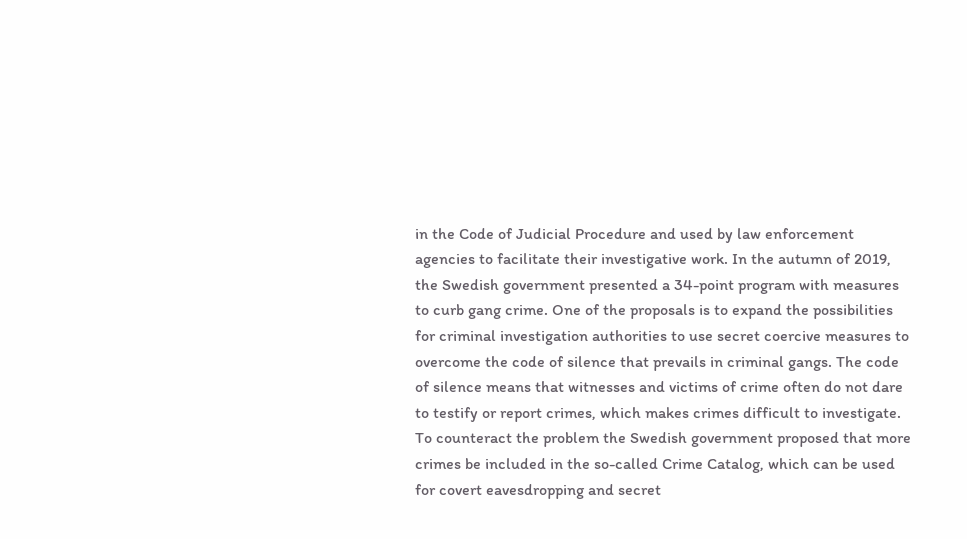in the Code of Judicial Procedure and used by law enforcement agencies to facilitate their investigative work. In the autumn of 2019, the Swedish government presented a 34-point program with measures to curb gang crime. One of the proposals is to expand the possibilities for criminal investigation authorities to use secret coercive measures to overcome the code of silence that prevails in criminal gangs. The code of silence means that witnesses and victims of crime often do not dare to testify or report crimes, which makes crimes difficult to investigate. To counteract the problem the Swedish government proposed that more crimes be included in the so-called Crime Catalog, which can be used for covert eavesdropping and secret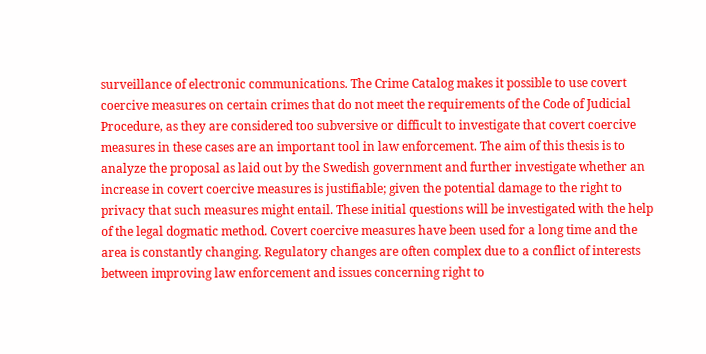surveillance of electronic communications. The Crime Catalog makes it possible to use covert coercive measures on certain crimes that do not meet the requirements of the Code of Judicial Procedure, as they are considered too subversive or difficult to investigate that covert coercive measures in these cases are an important tool in law enforcement. The aim of this thesis is to analyze the proposal as laid out by the Swedish government and further investigate whether an increase in covert coercive measures is justifiable; given the potential damage to the right to privacy that such measures might entail. These initial questions will be investigated with the help of the legal dogmatic method. Covert coercive measures have been used for a long time and the area is constantly changing. Regulatory changes are often complex due to a conflict of interests between improving law enforcement and issues concerning right to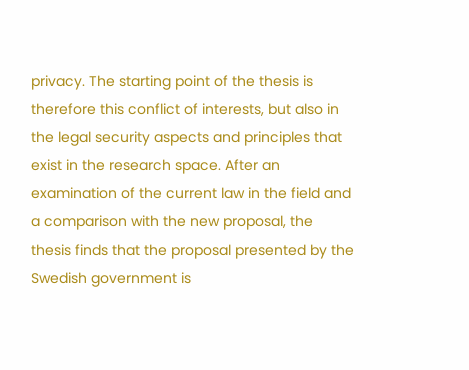privacy. The starting point of the thesis is therefore this conflict of interests, but also in the legal security aspects and principles that exist in the research space. After an examination of the current law in the field and a comparison with the new proposal, the thesis finds that the proposal presented by the Swedish government is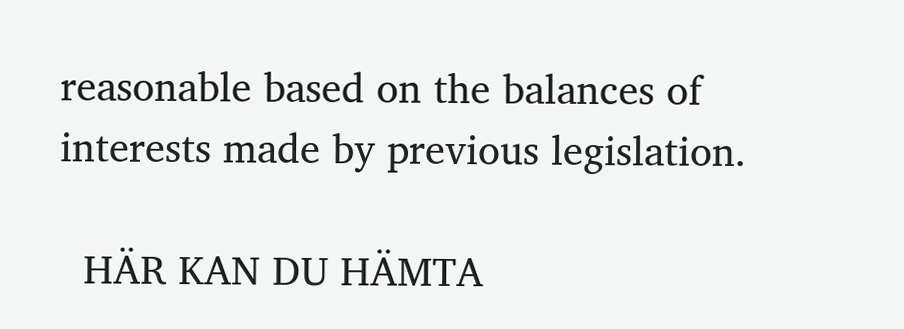reasonable based on the balances of interests made by previous legislation.

  HÄR KAN DU HÄMTA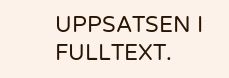UPPSATSEN I FULLTEXT.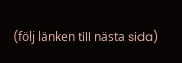(följ länken till nästa sida)